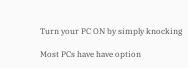Turn your PC ON by simply knocking

Most PCs have have option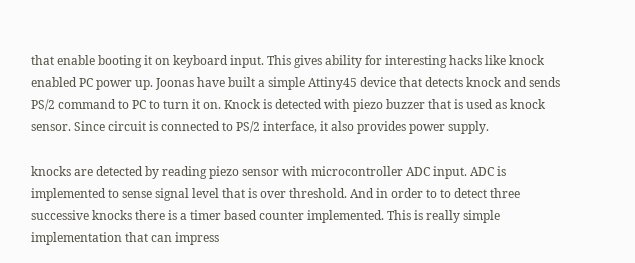that enable booting it on keyboard input. This gives ability for interesting hacks like knock enabled PC power up. Joonas have built a simple Attiny45 device that detects knock and sends PS/2 command to PC to turn it on. Knock is detected with piezo buzzer that is used as knock sensor. Since circuit is connected to PS/2 interface, it also provides power supply.

knocks are detected by reading piezo sensor with microcontroller ADC input. ADC is implemented to sense signal level that is over threshold. And in order to to detect three successive knocks there is a timer based counter implemented. This is really simple implementation that can impress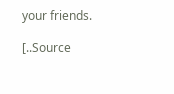your friends.

[..Source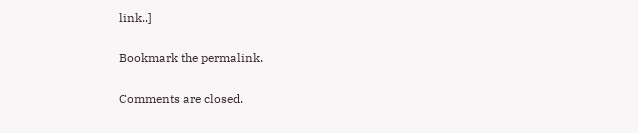link..]

Bookmark the permalink.

Comments are closed.